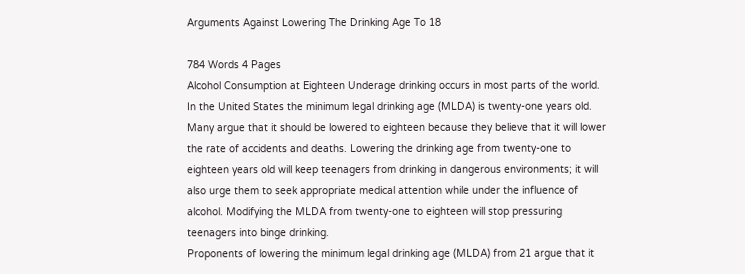Arguments Against Lowering The Drinking Age To 18

784 Words 4 Pages
Alcohol Consumption at Eighteen Underage drinking occurs in most parts of the world. In the United States the minimum legal drinking age (MLDA) is twenty-one years old. Many argue that it should be lowered to eighteen because they believe that it will lower the rate of accidents and deaths. Lowering the drinking age from twenty-one to eighteen years old will keep teenagers from drinking in dangerous environments; it will also urge them to seek appropriate medical attention while under the influence of alcohol. Modifying the MLDA from twenty-one to eighteen will stop pressuring teenagers into binge drinking.
Proponents of lowering the minimum legal drinking age (MLDA) from 21 argue that it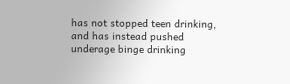has not stopped teen drinking, and has instead pushed underage binge drinking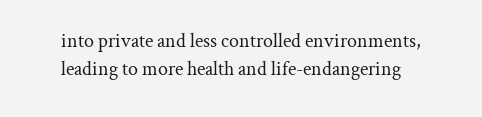into private and less controlled environments, leading to more health and life-endangering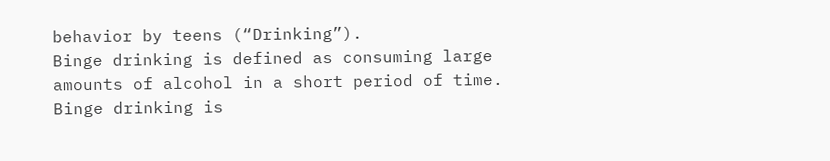behavior by teens (“Drinking”).
Binge drinking is defined as consuming large amounts of alcohol in a short period of time. Binge drinking is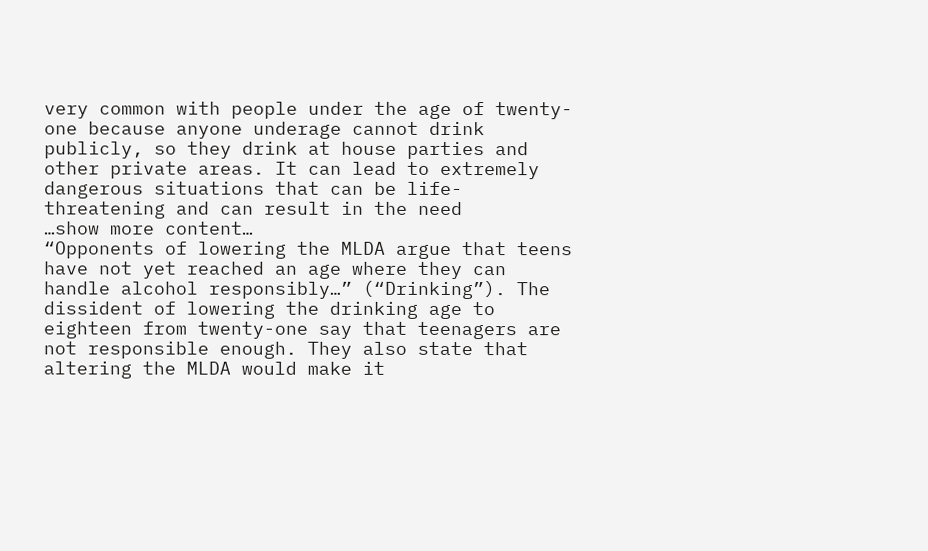very common with people under the age of twenty-one because anyone underage cannot drink publicly, so they drink at house parties and other private areas. It can lead to extremely dangerous situations that can be life-threatening and can result in the need
…show more content…
“Opponents of lowering the MLDA argue that teens have not yet reached an age where they can handle alcohol responsibly…” (“Drinking”). The dissident of lowering the drinking age to eighteen from twenty-one say that teenagers are not responsible enough. They also state that altering the MLDA would make it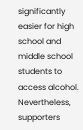significantly easier for high school and middle school students to access alcohol. Nevertheless, supporters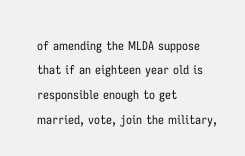of amending the MLDA suppose that if an eighteen year old is responsible enough to get married, vote, join the military,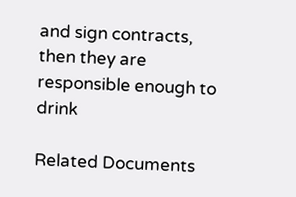and sign contracts, then they are responsible enough to drink

Related Documents